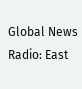Global News Radio: East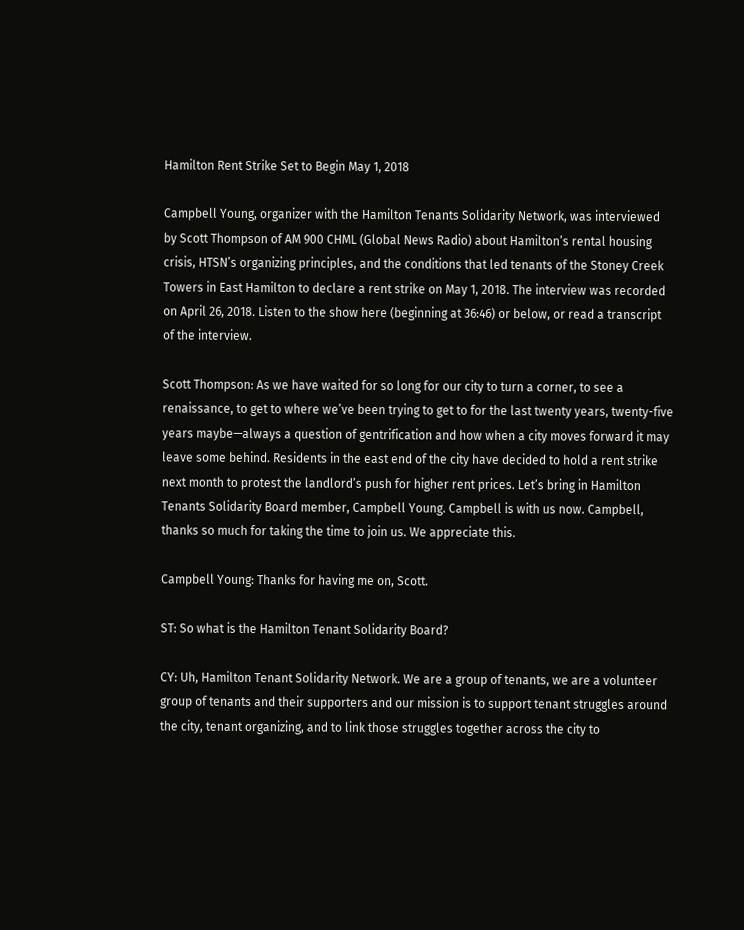Hamilton Rent Strike Set to Begin May 1, 2018

Campbell Young, organizer with the Hamilton Tenants Solidarity Network, was interviewed by Scott Thompson of AM 900 CHML (Global News Radio) about Hamilton’s rental housing crisis, HTSN’s organizing principles, and the conditions that led tenants of the Stoney Creek Towers in East Hamilton to declare a rent strike on May 1, 2018. The interview was recorded on April 26, 2018. Listen to the show here (beginning at 36:46) or below, or read a transcript of the interview.

Scott Thompson: As we have waited for so long for our city to turn a corner, to see a renaissance, to get to where we’ve been trying to get to for the last twenty years, twenty-five years maybe—always a question of gentrification and how when a city moves forward it may leave some behind. Residents in the east end of the city have decided to hold a rent strike next month to protest the landlord’s push for higher rent prices. Let’s bring in Hamilton Tenants Solidarity Board member, Campbell Young. Campbell is with us now. Campbell, thanks so much for taking the time to join us. We appreciate this.

Campbell Young: Thanks for having me on, Scott.

ST: So what is the Hamilton Tenant Solidarity Board?

CY: Uh, Hamilton Tenant Solidarity Network. We are a group of tenants, we are a volunteer group of tenants and their supporters and our mission is to support tenant struggles around the city, tenant organizing, and to link those struggles together across the city to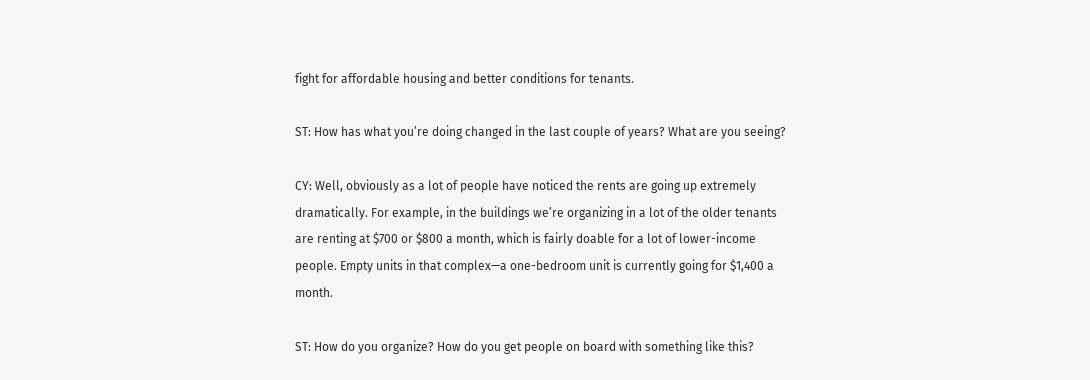fight for affordable housing and better conditions for tenants.

ST: How has what you’re doing changed in the last couple of years? What are you seeing?

CY: Well, obviously as a lot of people have noticed the rents are going up extremely dramatically. For example, in the buildings we’re organizing in a lot of the older tenants are renting at $700 or $800 a month, which is fairly doable for a lot of lower-income people. Empty units in that complex—a one-bedroom unit is currently going for $1,400 a month.

ST: How do you organize? How do you get people on board with something like this?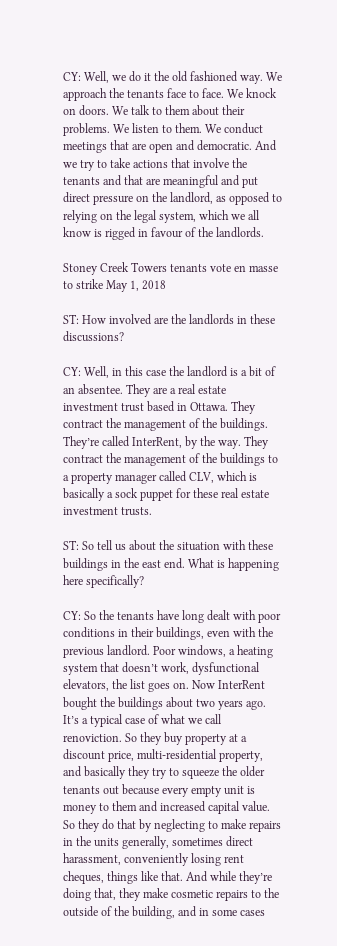CY: Well, we do it the old fashioned way. We approach the tenants face to face. We knock on doors. We talk to them about their problems. We listen to them. We conduct meetings that are open and democratic. And we try to take actions that involve the tenants and that are meaningful and put direct pressure on the landlord, as opposed to relying on the legal system, which we all know is rigged in favour of the landlords.

Stoney Creek Towers tenants vote en masse to strike May 1, 2018

ST: How involved are the landlords in these discussions?

CY: Well, in this case the landlord is a bit of an absentee. They are a real estate investment trust based in Ottawa. They contract the management of the buildings. They’re called InterRent, by the way. They contract the management of the buildings to a property manager called CLV, which is basically a sock puppet for these real estate investment trusts.

ST: So tell us about the situation with these buildings in the east end. What is happening here specifically?

CY: So the tenants have long dealt with poor conditions in their buildings, even with the previous landlord. Poor windows, a heating system that doesn’t work, dysfunctional elevators, the list goes on. Now InterRent bought the buildings about two years ago. It’s a typical case of what we call renoviction. So they buy property at a discount price, multi-residential property, and basically they try to squeeze the older tenants out because every empty unit is money to them and increased capital value. So they do that by neglecting to make repairs in the units generally, sometimes direct harassment, conveniently losing rent cheques, things like that. And while they’re doing that, they make cosmetic repairs to the outside of the building, and in some cases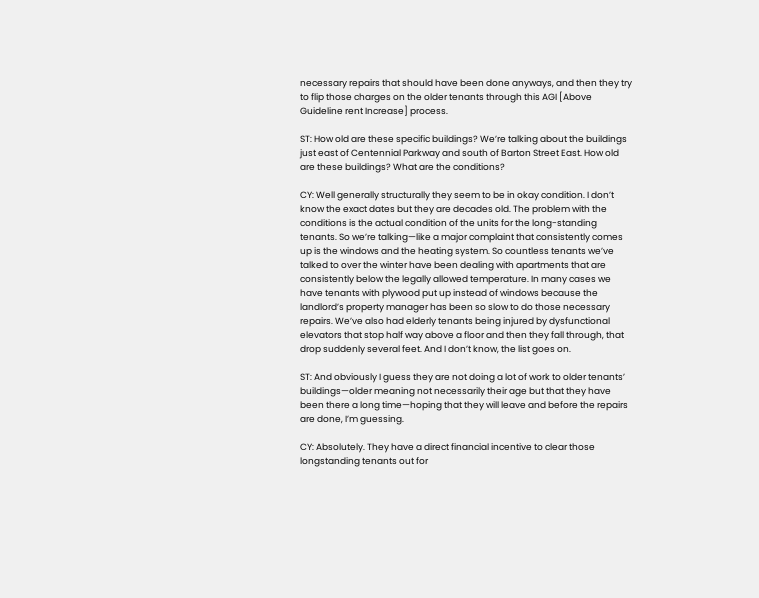necessary repairs that should have been done anyways, and then they try to flip those charges on the older tenants through this AGI [Above Guideline rent Increase] process.

ST: How old are these specific buildings? We’re talking about the buildings just east of Centennial Parkway and south of Barton Street East. How old are these buildings? What are the conditions?

CY: Well generally structurally they seem to be in okay condition. I don’t know the exact dates but they are decades old. The problem with the conditions is the actual condition of the units for the long-standing tenants. So we’re talking—like a major complaint that consistently comes up is the windows and the heating system. So countless tenants we’ve talked to over the winter have been dealing with apartments that are consistently below the legally allowed temperature. In many cases we have tenants with plywood put up instead of windows because the landlord’s property manager has been so slow to do those necessary repairs. We’ve also had elderly tenants being injured by dysfunctional elevators that stop half way above a floor and then they fall through, that drop suddenly several feet. And I don’t know, the list goes on.

ST: And obviously I guess they are not doing a lot of work to older tenants’ buildings—older meaning not necessarily their age but that they have been there a long time—hoping that they will leave and before the repairs are done, I’m guessing.

CY: Absolutely. They have a direct financial incentive to clear those longstanding tenants out for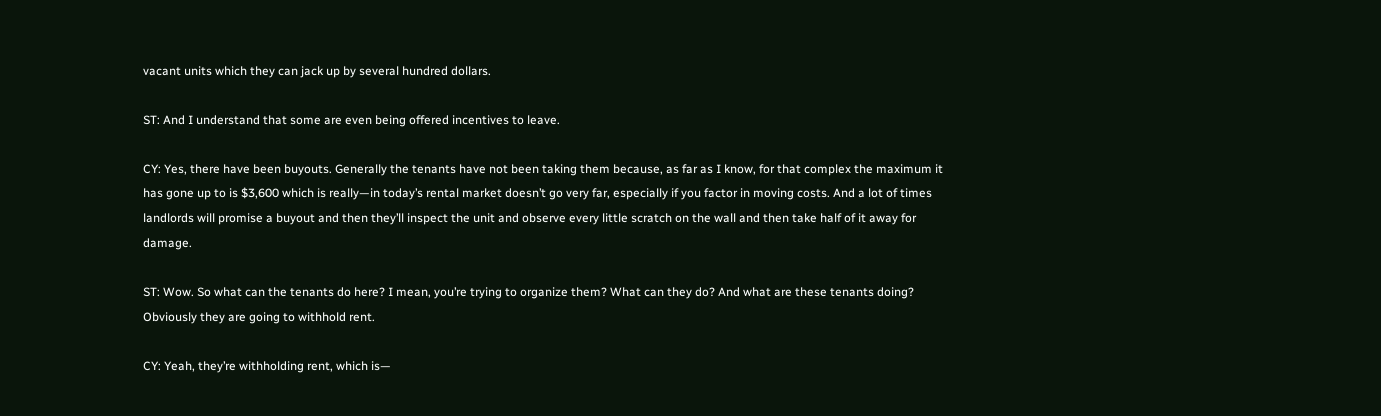vacant units which they can jack up by several hundred dollars.

ST: And I understand that some are even being offered incentives to leave.

CY: Yes, there have been buyouts. Generally the tenants have not been taking them because, as far as I know, for that complex the maximum it has gone up to is $3,600 which is really—in today’s rental market doesn’t go very far, especially if you factor in moving costs. And a lot of times landlords will promise a buyout and then they’ll inspect the unit and observe every little scratch on the wall and then take half of it away for damage.

ST: Wow. So what can the tenants do here? I mean, you’re trying to organize them? What can they do? And what are these tenants doing? Obviously they are going to withhold rent.

CY: Yeah, they’re withholding rent, which is—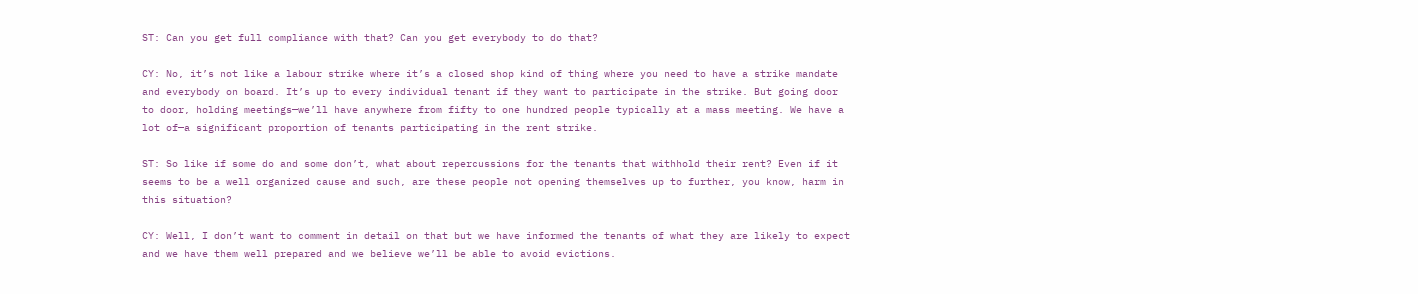ST: Can you get full compliance with that? Can you get everybody to do that?

CY: No, it’s not like a labour strike where it’s a closed shop kind of thing where you need to have a strike mandate and everybody on board. It’s up to every individual tenant if they want to participate in the strike. But going door to door, holding meetings—we’ll have anywhere from fifty to one hundred people typically at a mass meeting. We have a lot of—a significant proportion of tenants participating in the rent strike.

ST: So like if some do and some don’t, what about repercussions for the tenants that withhold their rent? Even if it seems to be a well organized cause and such, are these people not opening themselves up to further, you know, harm in this situation?

CY: Well, I don’t want to comment in detail on that but we have informed the tenants of what they are likely to expect and we have them well prepared and we believe we’ll be able to avoid evictions.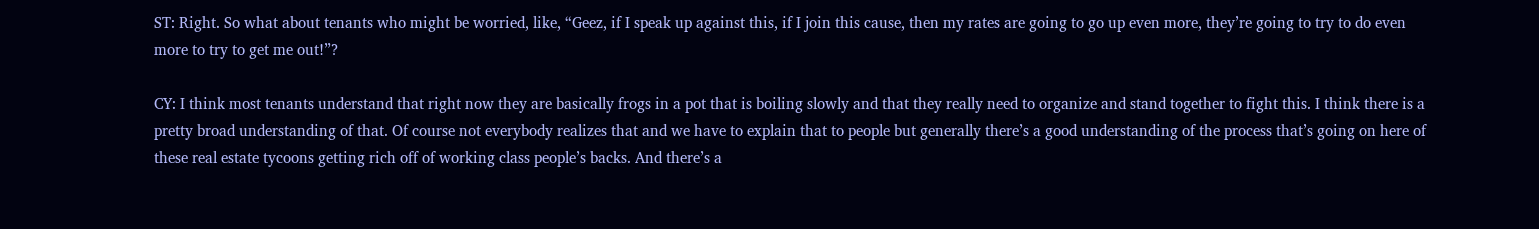ST: Right. So what about tenants who might be worried, like, “Geez, if I speak up against this, if I join this cause, then my rates are going to go up even more, they’re going to try to do even more to try to get me out!”?

CY: I think most tenants understand that right now they are basically frogs in a pot that is boiling slowly and that they really need to organize and stand together to fight this. I think there is a pretty broad understanding of that. Of course not everybody realizes that and we have to explain that to people but generally there’s a good understanding of the process that’s going on here of these real estate tycoons getting rich off of working class people’s backs. And there’s a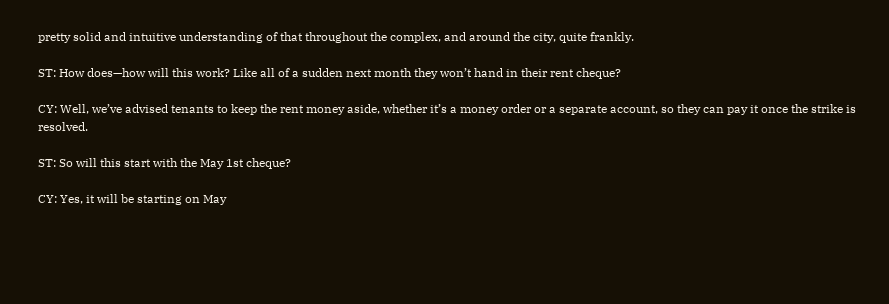pretty solid and intuitive understanding of that throughout the complex, and around the city, quite frankly.

ST: How does—how will this work? Like all of a sudden next month they won’t hand in their rent cheque?

CY: Well, we’ve advised tenants to keep the rent money aside, whether it’s a money order or a separate account, so they can pay it once the strike is resolved.

ST: So will this start with the May 1st cheque?

CY: Yes, it will be starting on May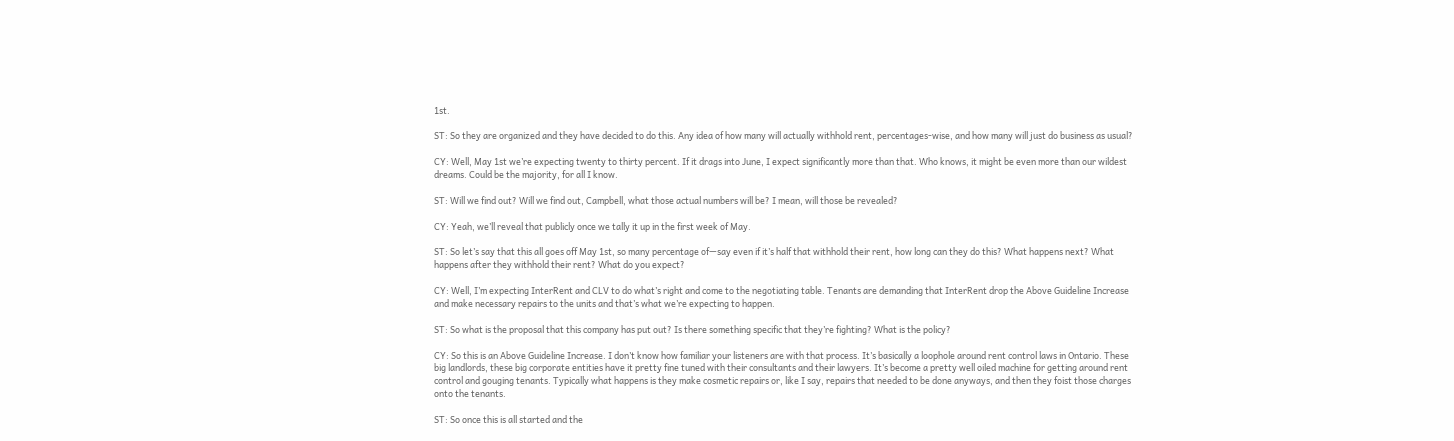1st.

ST: So they are organized and they have decided to do this. Any idea of how many will actually withhold rent, percentages-wise, and how many will just do business as usual?

CY: Well, May 1st we’re expecting twenty to thirty percent. If it drags into June, I expect significantly more than that. Who knows, it might be even more than our wildest dreams. Could be the majority, for all I know.

ST: Will we find out? Will we find out, Campbell, what those actual numbers will be? I mean, will those be revealed?

CY: Yeah, we’ll reveal that publicly once we tally it up in the first week of May.

ST: So let’s say that this all goes off May 1st, so many percentage of—say even if it’s half that withhold their rent, how long can they do this? What happens next? What happens after they withhold their rent? What do you expect?

CY: Well, I’m expecting InterRent and CLV to do what’s right and come to the negotiating table. Tenants are demanding that InterRent drop the Above Guideline Increase and make necessary repairs to the units and that’s what we’re expecting to happen.

ST: So what is the proposal that this company has put out? Is there something specific that they’re fighting? What is the policy?

CY: So this is an Above Guideline Increase. I don’t know how familiar your listeners are with that process. It’s basically a loophole around rent control laws in Ontario. These big landlords, these big corporate entities have it pretty fine tuned with their consultants and their lawyers. It’s become a pretty well oiled machine for getting around rent control and gouging tenants. Typically what happens is they make cosmetic repairs or, like I say, repairs that needed to be done anyways, and then they foist those charges onto the tenants.

ST: So once this is all started and the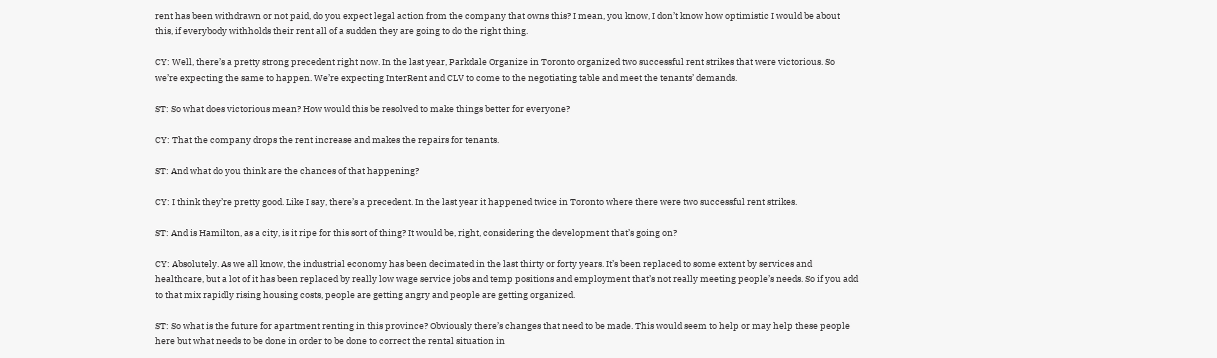rent has been withdrawn or not paid, do you expect legal action from the company that owns this? I mean, you know, I don’t know how optimistic I would be about this, if everybody withholds their rent all of a sudden they are going to do the right thing.

CY: Well, there’s a pretty strong precedent right now. In the last year, Parkdale Organize in Toronto organized two successful rent strikes that were victorious. So we’re expecting the same to happen. We’re expecting InterRent and CLV to come to the negotiating table and meet the tenants’ demands.

ST: So what does victorious mean? How would this be resolved to make things better for everyone?

CY: That the company drops the rent increase and makes the repairs for tenants.

ST: And what do you think are the chances of that happening?

CY: I think they’re pretty good. Like I say, there’s a precedent. In the last year it happened twice in Toronto where there were two successful rent strikes.

ST: And is Hamilton, as a city, is it ripe for this sort of thing? It would be, right, considering the development that’s going on?

CY: Absolutely. As we all know, the industrial economy has been decimated in the last thirty or forty years. It’s been replaced to some extent by services and healthcare, but a lot of it has been replaced by really low wage service jobs and temp positions and employment that’s not really meeting people’s needs. So if you add to that mix rapidly rising housing costs, people are getting angry and people are getting organized.

ST: So what is the future for apartment renting in this province? Obviously there’s changes that need to be made. This would seem to help or may help these people here but what needs to be done in order to be done to correct the rental situation in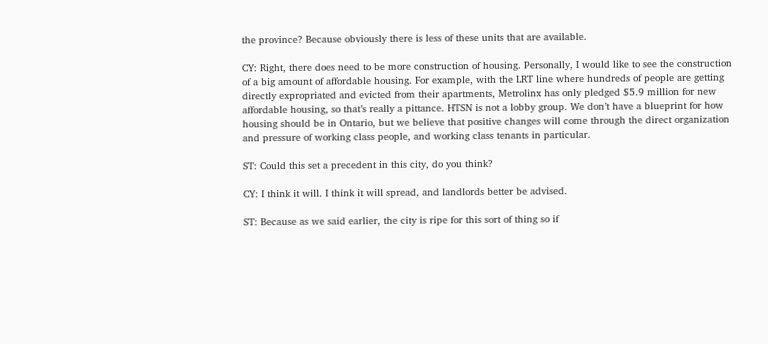the province? Because obviously there is less of these units that are available.

CY: Right, there does need to be more construction of housing. Personally, I would like to see the construction of a big amount of affordable housing. For example, with the LRT line where hundreds of people are getting directly expropriated and evicted from their apartments, Metrolinx has only pledged $5.9 million for new affordable housing, so that’s really a pittance. HTSN is not a lobby group. We don’t have a blueprint for how housing should be in Ontario, but we believe that positive changes will come through the direct organization and pressure of working class people, and working class tenants in particular.

ST: Could this set a precedent in this city, do you think?

CY: I think it will. I think it will spread, and landlords better be advised.

ST: Because as we said earlier, the city is ripe for this sort of thing so if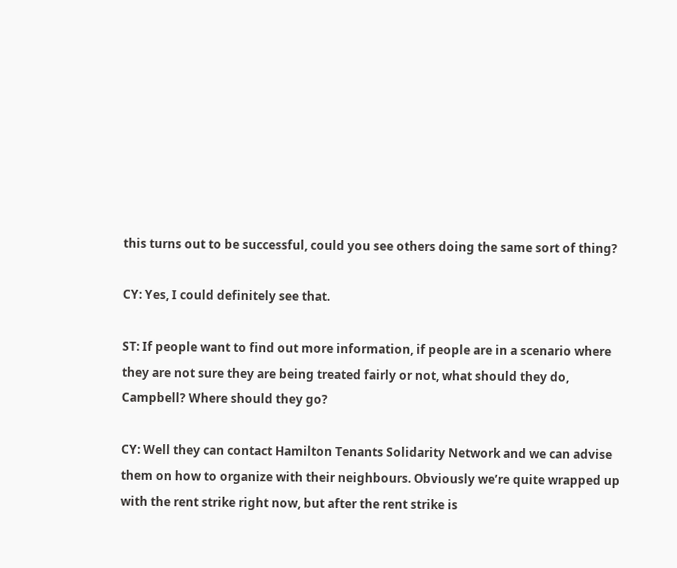this turns out to be successful, could you see others doing the same sort of thing?

CY: Yes, I could definitely see that.

ST: If people want to find out more information, if people are in a scenario where they are not sure they are being treated fairly or not, what should they do, Campbell? Where should they go?

CY: Well they can contact Hamilton Tenants Solidarity Network and we can advise them on how to organize with their neighbours. Obviously we’re quite wrapped up with the rent strike right now, but after the rent strike is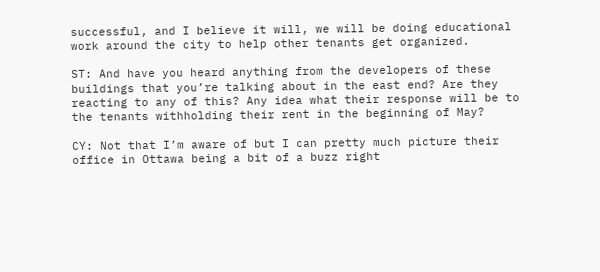successful, and I believe it will, we will be doing educational work around the city to help other tenants get organized.

ST: And have you heard anything from the developers of these buildings that you’re talking about in the east end? Are they reacting to any of this? Any idea what their response will be to the tenants withholding their rent in the beginning of May?

CY: Not that I’m aware of but I can pretty much picture their office in Ottawa being a bit of a buzz right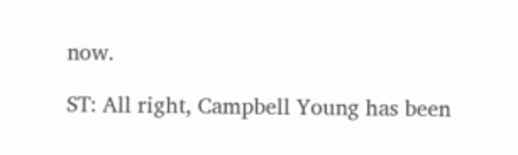now.

ST: All right, Campbell Young has been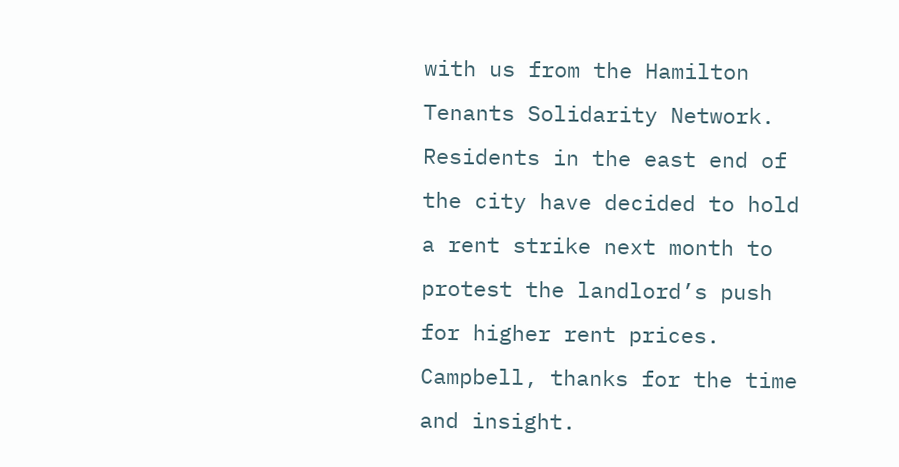with us from the Hamilton Tenants Solidarity Network. Residents in the east end of the city have decided to hold a rent strike next month to protest the landlord’s push for higher rent prices. Campbell, thanks for the time and insight.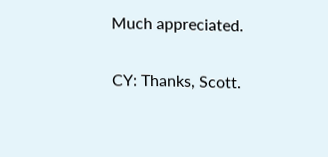Much appreciated.

CY: Thanks, Scott.